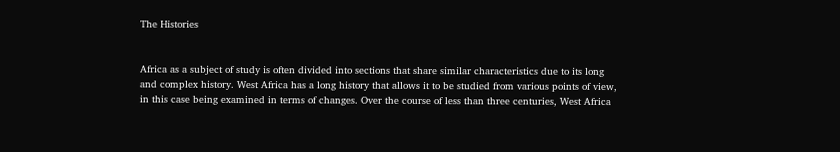The Histories


Africa as a subject of study is often divided into sections that share similar characteristics due to its long and complex history. West Africa has a long history that allows it to be studied from various points of view, in this case being examined in terms of changes. Over the course of less than three centuries, West Africa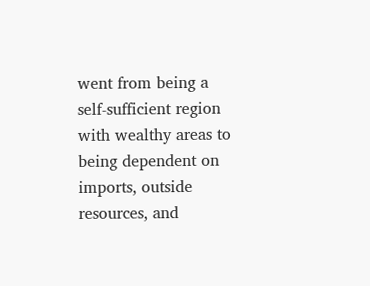went from being a self-sufficient region with wealthy areas to being dependent on imports, outside resources, and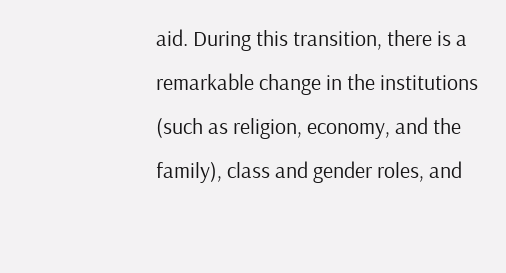aid. During this transition, there is a remarkable change in the institutions (such as religion, economy, and the family), class and gender roles, and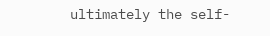ultimately the self-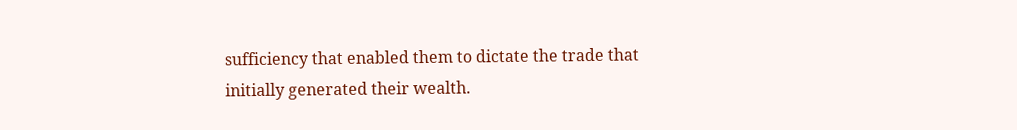sufficiency that enabled them to dictate the trade that initially generated their wealth.